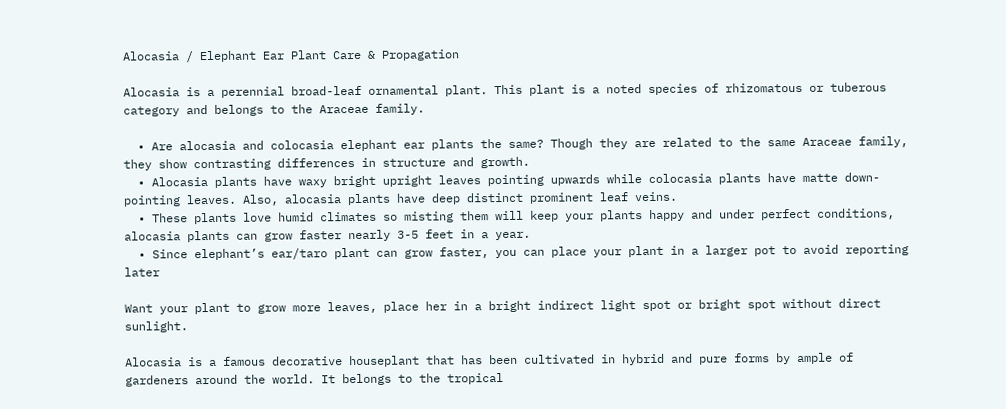Alocasia / Elephant Ear Plant Care & Propagation

Alocasia is a perennial broad-leaf ornamental plant. This plant is a noted species of rhizomatous or tuberous category and belongs to the Araceae family.

  • Are alocasia and colocasia elephant ear plants the same? Though they are related to the same Araceae family, they show contrasting differences in structure and growth.
  • Alocasia plants have waxy bright upright leaves pointing upwards while colocasia plants have matte down-pointing leaves. Also, alocasia plants have deep distinct prominent leaf veins.
  • These plants love humid climates so misting them will keep your plants happy and under perfect conditions, alocasia plants can grow faster nearly 3-5 feet in a year.
  • Since elephant’s ear/taro plant can grow faster, you can place your plant in a larger pot to avoid reporting later

Want your plant to grow more leaves, place her in a bright indirect light spot or bright spot without direct sunlight.

Alocasia is a famous decorative houseplant that has been cultivated in hybrid and pure forms by ample of gardeners around the world. It belongs to the tropical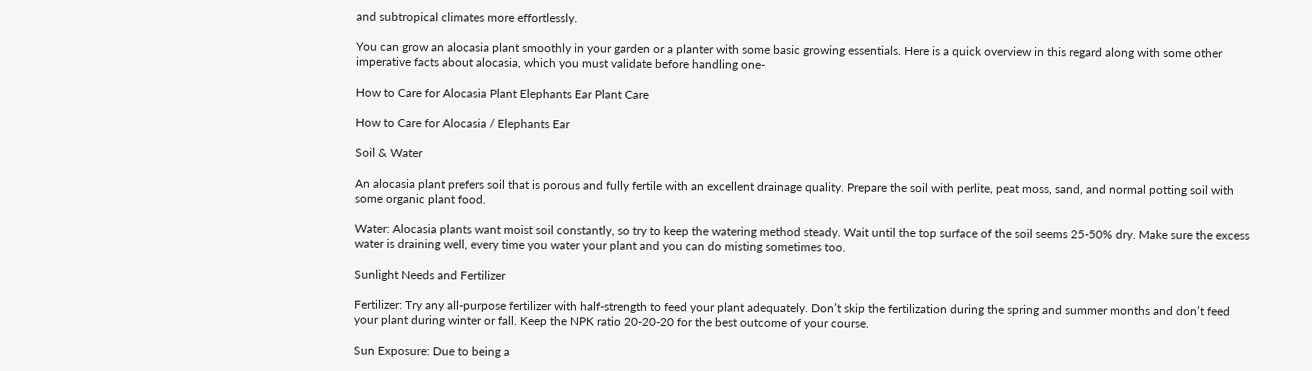and subtropical climates more effortlessly.

You can grow an alocasia plant smoothly in your garden or a planter with some basic growing essentials. Here is a quick overview in this regard along with some other imperative facts about alocasia, which you must validate before handling one-

How to Care for Alocasia Plant Elephants Ear Plant Care

How to Care for Alocasia / Elephants Ear

Soil & Water

An alocasia plant prefers soil that is porous and fully fertile with an excellent drainage quality. Prepare the soil with perlite, peat moss, sand, and normal potting soil with some organic plant food.

Water: Alocasia plants want moist soil constantly, so try to keep the watering method steady. Wait until the top surface of the soil seems 25-50% dry. Make sure the excess water is draining well, every time you water your plant and you can do misting sometimes too.

Sunlight Needs and Fertilizer

Fertilizer: Try any all-purpose fertilizer with half-strength to feed your plant adequately. Don’t skip the fertilization during the spring and summer months and don’t feed your plant during winter or fall. Keep the NPK ratio 20-20-20 for the best outcome of your course.

Sun Exposure: Due to being a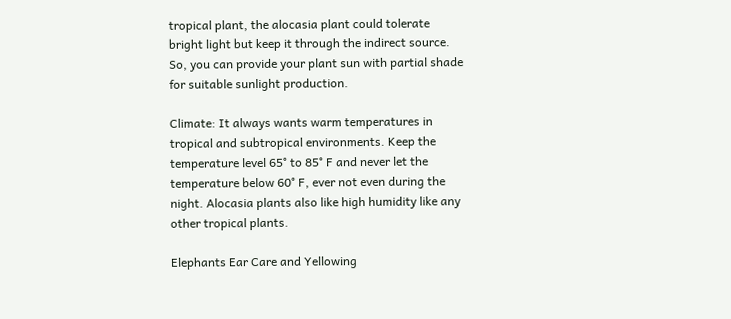tropical plant, the alocasia plant could tolerate bright light but keep it through the indirect source. So, you can provide your plant sun with partial shade for suitable sunlight production.

Climate: It always wants warm temperatures in tropical and subtropical environments. Keep the temperature level 65° to 85° F and never let the temperature below 60° F, ever not even during the night. Alocasia plants also like high humidity like any other tropical plants.

Elephants Ear Care and Yellowing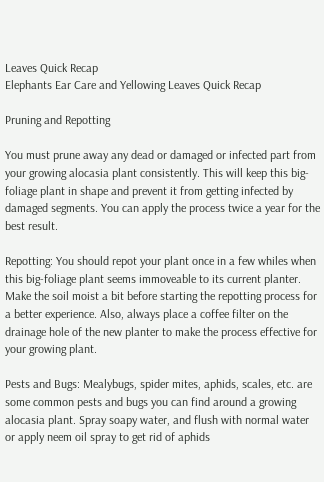Leaves Quick Recap
Elephants Ear Care and Yellowing Leaves Quick Recap

Pruning and Repotting

You must prune away any dead or damaged or infected part from your growing alocasia plant consistently. This will keep this big-foliage plant in shape and prevent it from getting infected by damaged segments. You can apply the process twice a year for the best result.

Repotting: You should repot your plant once in a few whiles when this big-foliage plant seems immoveable to its current planter. Make the soil moist a bit before starting the repotting process for a better experience. Also, always place a coffee filter on the drainage hole of the new planter to make the process effective for your growing plant.

Pests and Bugs: Mealybugs, spider mites, aphids, scales, etc. are some common pests and bugs you can find around a growing alocasia plant. Spray soapy water, and flush with normal water or apply neem oil spray to get rid of aphids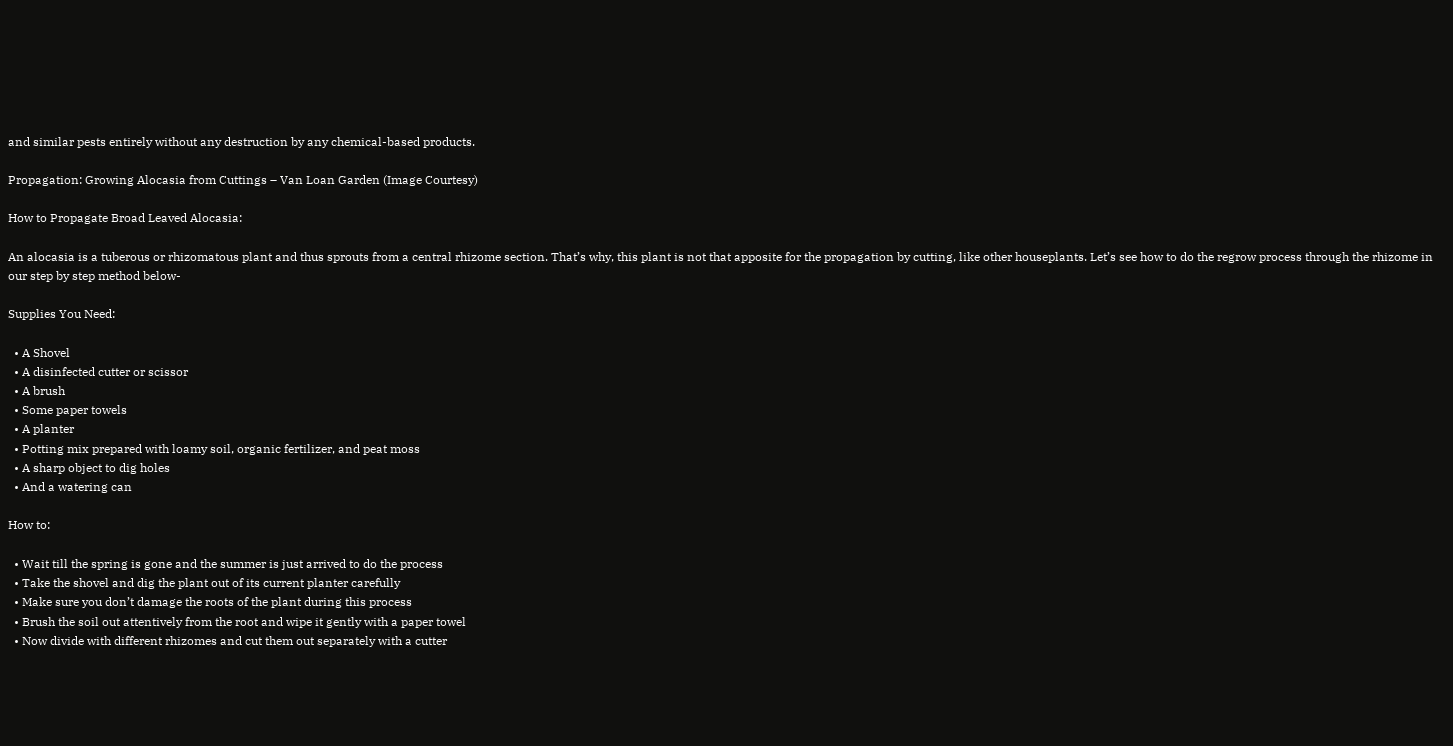and similar pests entirely without any destruction by any chemical-based products.

Propagation: Growing Alocasia from Cuttings – Van Loan Garden (Image Courtesy)

How to Propagate Broad Leaved Alocasia:

An alocasia is a tuberous or rhizomatous plant and thus sprouts from a central rhizome section. That’s why, this plant is not that apposite for the propagation by cutting, like other houseplants. Let’s see how to do the regrow process through the rhizome in our step by step method below-

Supplies You Need:

  • A Shovel
  • A disinfected cutter or scissor
  • A brush
  • Some paper towels
  • A planter
  • Potting mix prepared with loamy soil, organic fertilizer, and peat moss
  • A sharp object to dig holes
  • And a watering can

How to:

  • Wait till the spring is gone and the summer is just arrived to do the process
  • Take the shovel and dig the plant out of its current planter carefully
  • Make sure you don’t damage the roots of the plant during this process
  • Brush the soil out attentively from the root and wipe it gently with a paper towel
  • Now divide with different rhizomes and cut them out separately with a cutter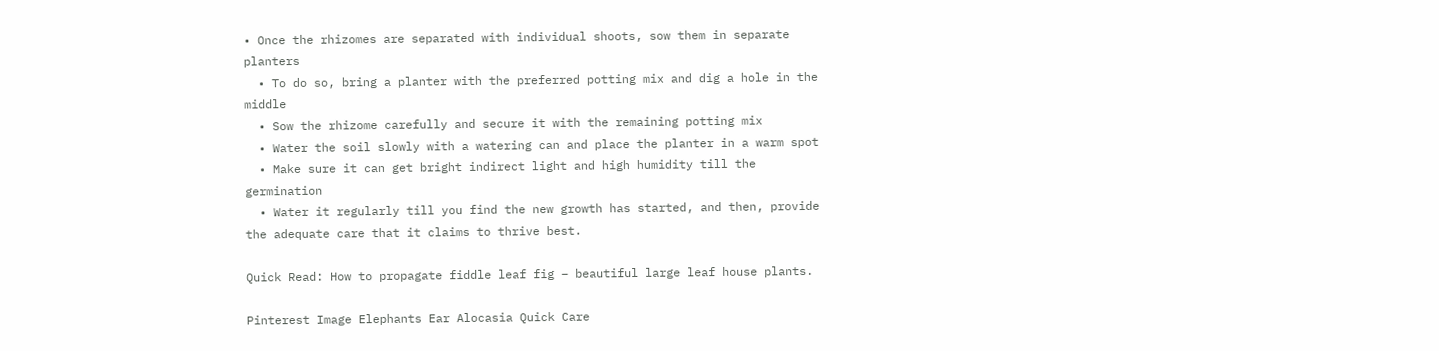• Once the rhizomes are separated with individual shoots, sow them in separate planters
  • To do so, bring a planter with the preferred potting mix and dig a hole in the middle
  • Sow the rhizome carefully and secure it with the remaining potting mix
  • Water the soil slowly with a watering can and place the planter in a warm spot
  • Make sure it can get bright indirect light and high humidity till the germination
  • Water it regularly till you find the new growth has started, and then, provide the adequate care that it claims to thrive best.

Quick Read: How to propagate fiddle leaf fig – beautiful large leaf house plants.

Pinterest Image Elephants Ear Alocasia Quick Care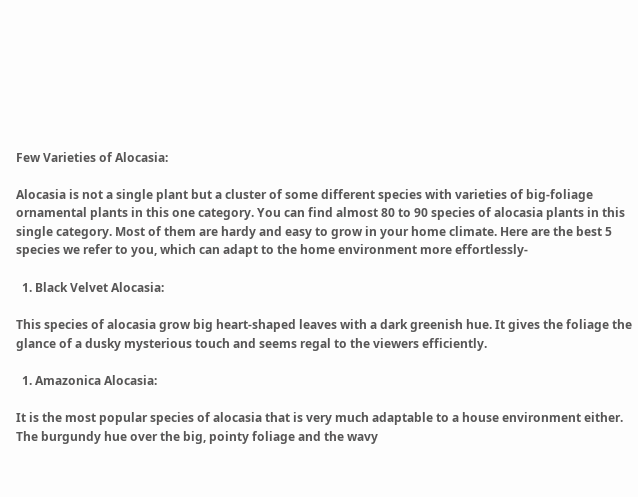Few Varieties of Alocasia:

Alocasia is not a single plant but a cluster of some different species with varieties of big-foliage ornamental plants in this one category. You can find almost 80 to 90 species of alocasia plants in this single category. Most of them are hardy and easy to grow in your home climate. Here are the best 5 species we refer to you, which can adapt to the home environment more effortlessly-

  1. Black Velvet Alocasia:

This species of alocasia grow big heart-shaped leaves with a dark greenish hue. It gives the foliage the glance of a dusky mysterious touch and seems regal to the viewers efficiently.

  1. Amazonica Alocasia:

It is the most popular species of alocasia that is very much adaptable to a house environment either. The burgundy hue over the big, pointy foliage and the wavy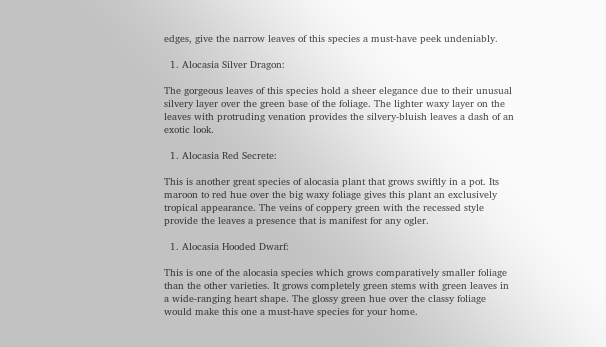edges, give the narrow leaves of this species a must-have peek undeniably.

  1. Alocasia Silver Dragon:

The gorgeous leaves of this species hold a sheer elegance due to their unusual silvery layer over the green base of the foliage. The lighter waxy layer on the leaves with protruding venation provides the silvery-bluish leaves a dash of an exotic look.

  1. Alocasia Red Secrete:

This is another great species of alocasia plant that grows swiftly in a pot. Its maroon to red hue over the big waxy foliage gives this plant an exclusively tropical appearance. The veins of coppery green with the recessed style provide the leaves a presence that is manifest for any ogler.

  1. Alocasia Hooded Dwarf:

This is one of the alocasia species which grows comparatively smaller foliage than the other varieties. It grows completely green stems with green leaves in a wide-ranging heart shape. The glossy green hue over the classy foliage would make this one a must-have species for your home.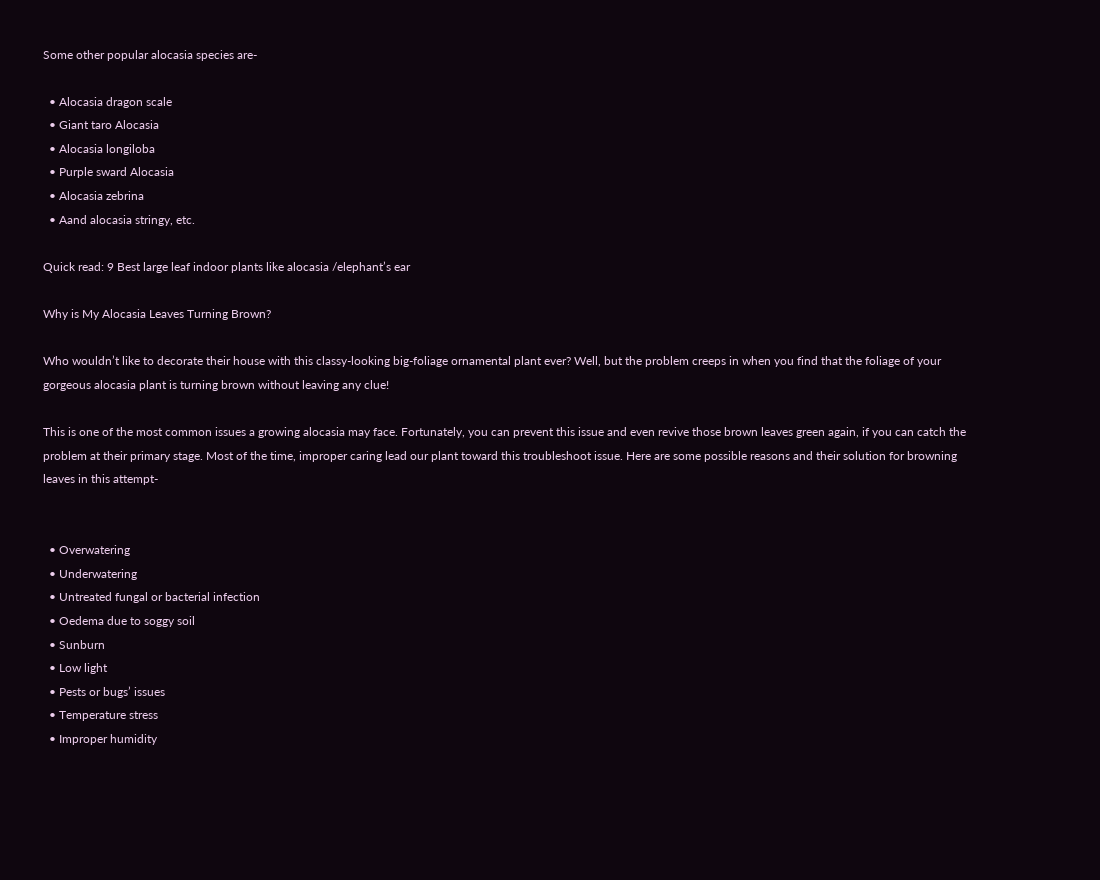Some other popular alocasia species are-

  • Alocasia dragon scale
  • Giant taro Alocasia
  • Alocasia longiloba
  • Purple sward Alocasia
  • Alocasia zebrina
  • Aand alocasia stringy, etc.

Quick read: 9 Best large leaf indoor plants like alocasia /elephant’s ear

Why is My Alocasia Leaves Turning Brown?

Who wouldn’t like to decorate their house with this classy-looking big-foliage ornamental plant ever? Well, but the problem creeps in when you find that the foliage of your gorgeous alocasia plant is turning brown without leaving any clue!

This is one of the most common issues a growing alocasia may face. Fortunately, you can prevent this issue and even revive those brown leaves green again, if you can catch the problem at their primary stage. Most of the time, improper caring lead our plant toward this troubleshoot issue. Here are some possible reasons and their solution for browning leaves in this attempt-


  • Overwatering
  • Underwatering
  • Untreated fungal or bacterial infection
  • Oedema due to soggy soil
  • Sunburn
  • Low light
  • Pests or bugs’ issues
  • Temperature stress
  • Improper humidity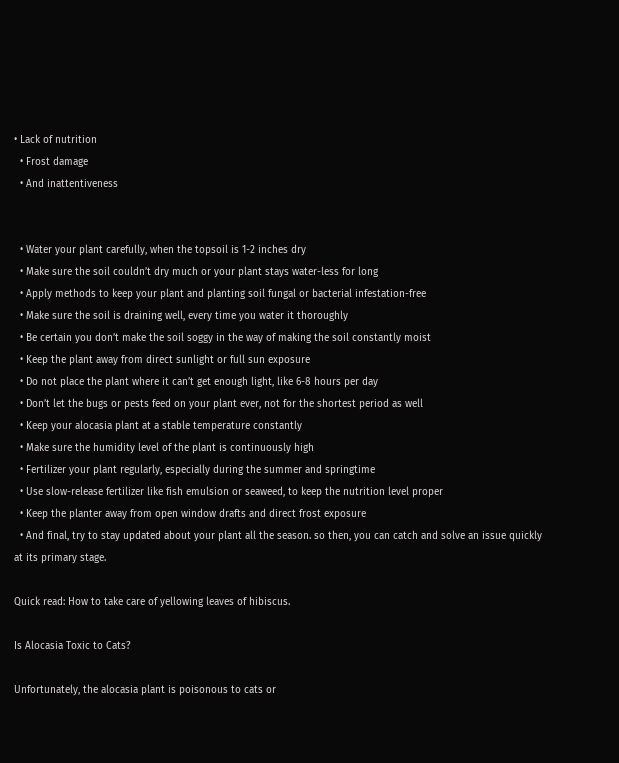• Lack of nutrition
  • Frost damage
  • And inattentiveness


  • Water your plant carefully, when the topsoil is 1-2 inches dry
  • Make sure the soil couldn’t dry much or your plant stays water-less for long
  • Apply methods to keep your plant and planting soil fungal or bacterial infestation-free
  • Make sure the soil is draining well, every time you water it thoroughly
  • Be certain you don’t make the soil soggy in the way of making the soil constantly moist
  • Keep the plant away from direct sunlight or full sun exposure
  • Do not place the plant where it can’t get enough light, like 6-8 hours per day
  • Don’t let the bugs or pests feed on your plant ever, not for the shortest period as well
  • Keep your alocasia plant at a stable temperature constantly
  • Make sure the humidity level of the plant is continuously high
  • Fertilizer your plant regularly, especially during the summer and springtime
  • Use slow-release fertilizer like fish emulsion or seaweed, to keep the nutrition level proper
  • Keep the planter away from open window drafts and direct frost exposure
  • And final, try to stay updated about your plant all the season. so then, you can catch and solve an issue quickly at its primary stage.

Quick read: How to take care of yellowing leaves of hibiscus.

Is Alocasia Toxic to Cats?

Unfortunately, the alocasia plant is poisonous to cats or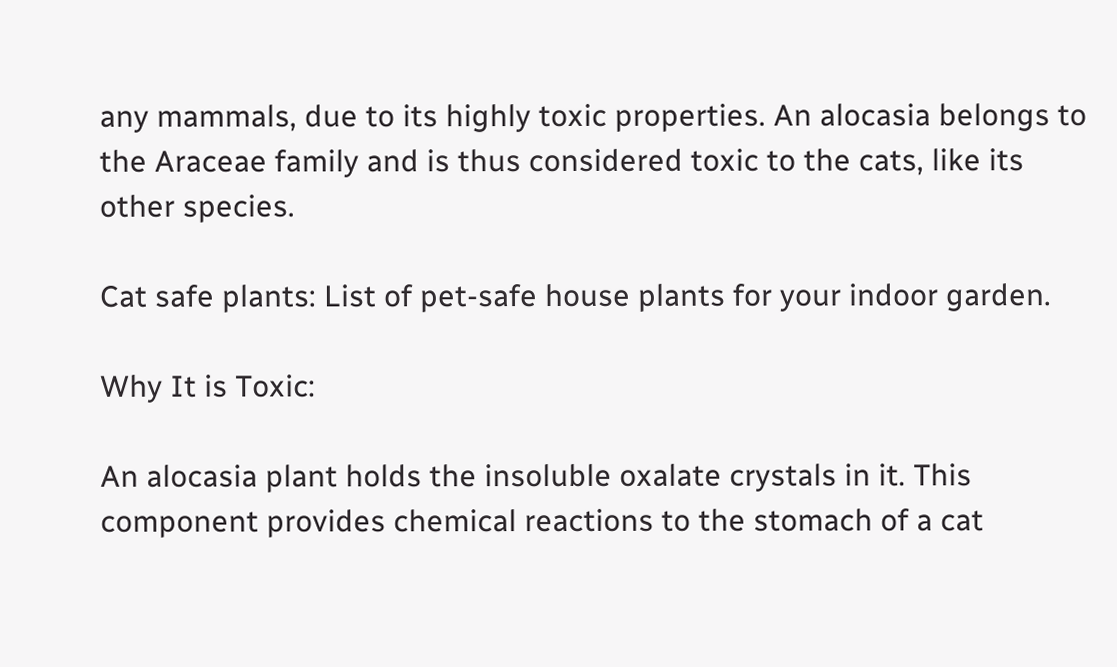any mammals, due to its highly toxic properties. An alocasia belongs to the Araceae family and is thus considered toxic to the cats, like its other species.

Cat safe plants: List of pet-safe house plants for your indoor garden.

Why It is Toxic:

An alocasia plant holds the insoluble oxalate crystals in it. This component provides chemical reactions to the stomach of a cat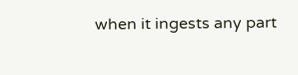when it ingests any part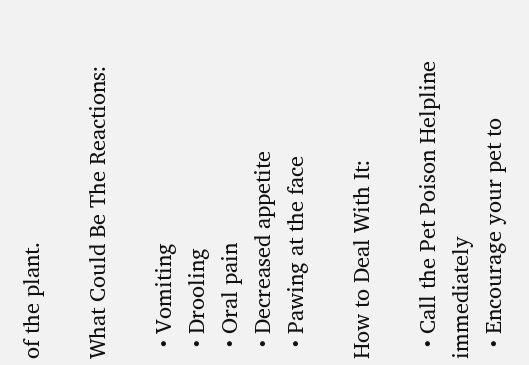of the plant.

What Could Be The Reactions:

  • Vomiting
  • Drooling
  • Oral pain
  • Decreased appetite
  • Pawing at the face

How to Deal With It:

  • Call the Pet Poison Helpline immediately
  • Encourage your pet to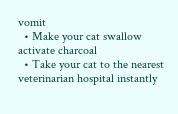vomit
  • Make your cat swallow activate charcoal
  • Take your cat to the nearest veterinarian hospital instantly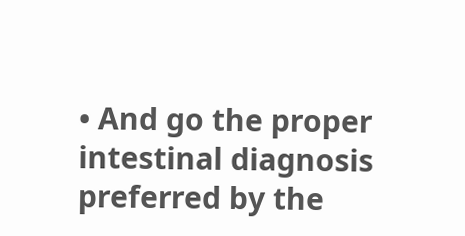• And go the proper intestinal diagnosis preferred by the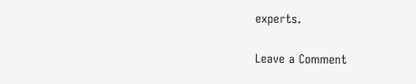experts.

Leave a Comment